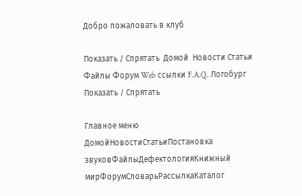Добро пожаловать в клуб

Показать / Спрятать  Домой  Новости Статьи Файлы Форум Web ссылки F.A.Q. Логобург    Показать / Спрятать

Главное меню
ДомойНовостиСтатьиПостановка звуковФайлыДефектологияКнижный мирФорумСловарьРассылкаКаталог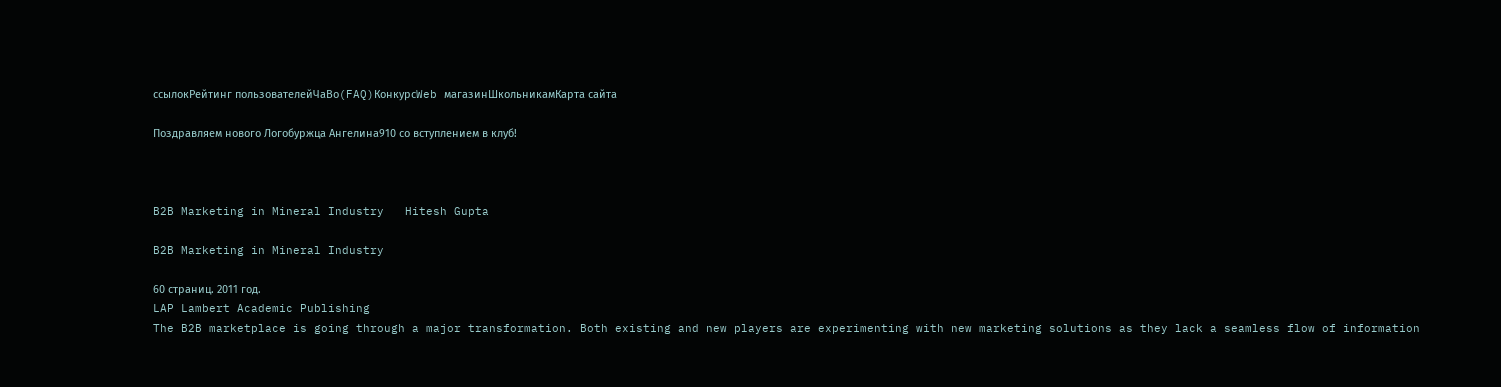ссылокРейтинг пользователейЧаВо(FAQ)КонкурсWeb магазинШкольникамКарта сайта

Поздравляем нового Логобуржца Ангелина910 со вступлением в клуб!



B2B Marketing in Mineral Industry   Hitesh Gupta

B2B Marketing in Mineral Industry

60 страниц. 2011 год.
LAP Lambert Academic Publishing
The B2B marketplace is going through a major transformation. Both existing and new players are experimenting with new marketing solutions as they lack a seamless flow of information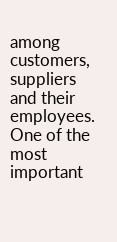among customers, suppliers and their employees. One of the most important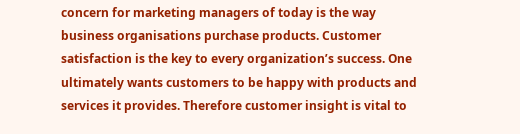concern for marketing managers of today is the way business organisations purchase products. Customer satisfaction is the key to every organization’s success. One ultimately wants customers to be happy with products and services it provides. Therefore customer insight is vital to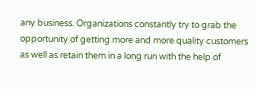any business. Organizations constantly try to grab the opportunity of getting more and more quality customers as well as retain them in a long run with the help of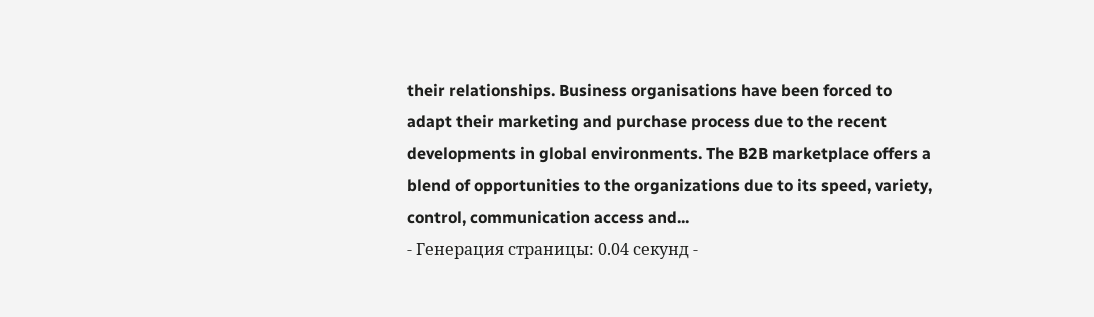their relationships. Business organisations have been forced to adapt their marketing and purchase process due to the recent developments in global environments. The B2B marketplace offers a blend of opportunities to the organizations due to its speed, variety, control, communication access and...
- Генерация страницы: 0.04 секунд -